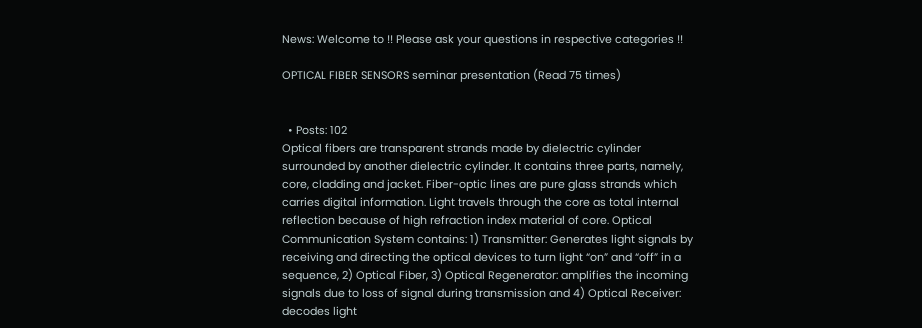News: Welcome to !! Please ask your questions in respective categories !!

OPTICAL FIBER SENSORS seminar presentation (Read 75 times)


  • Posts: 102
Optical fibers are transparent strands made by dielectric cylinder surrounded by another dielectric cylinder. It contains three parts, namely, core, cladding and jacket. Fiber-optic lines are pure glass strands which carries digital information. Light travels through the core as total internal reflection because of high refraction index material of core. Optical Communication System contains: 1) Transmitter: Generates light signals by receiving and directing the optical devices to turn light “on” and “off” in a sequence, 2) Optical Fiber, 3) Optical Regenerator: amplifies the incoming signals due to loss of signal during transmission and 4) Optical Receiver: decodes light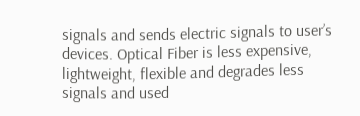signals and sends electric signals to user’s devices. Optical Fiber is less expensive, lightweight, flexible and degrades less signals and used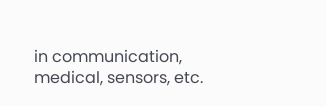in communication, medical, sensors, etc.